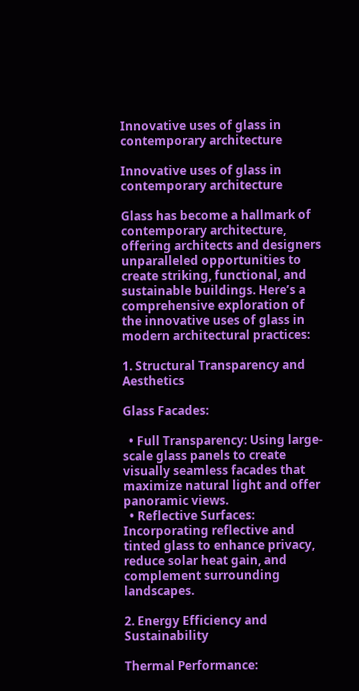Innovative uses of glass in contemporary architecture

Innovative uses of glass in contemporary architecture

Glass has become a hallmark of contemporary architecture, offering architects and designers unparalleled opportunities to create striking, functional, and sustainable buildings. Here’s a comprehensive exploration of the innovative uses of glass in modern architectural practices:

1. Structural Transparency and Aesthetics

Glass Facades:

  • Full Transparency: Using large-scale glass panels to create visually seamless facades that maximize natural light and offer panoramic views.
  • Reflective Surfaces: Incorporating reflective and tinted glass to enhance privacy, reduce solar heat gain, and complement surrounding landscapes.

2. Energy Efficiency and Sustainability

Thermal Performance: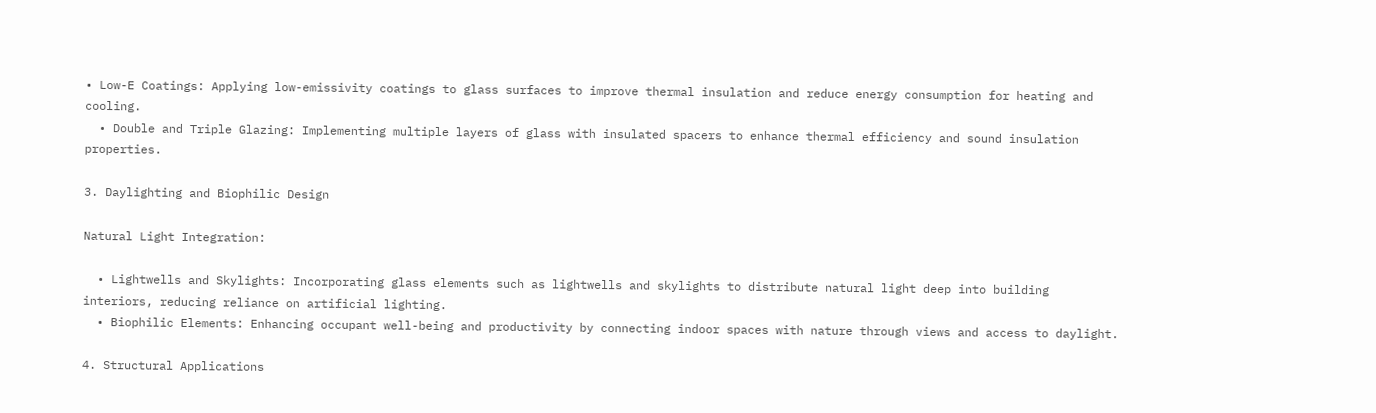• Low-E Coatings: Applying low-emissivity coatings to glass surfaces to improve thermal insulation and reduce energy consumption for heating and cooling.
  • Double and Triple Glazing: Implementing multiple layers of glass with insulated spacers to enhance thermal efficiency and sound insulation properties.

3. Daylighting and Biophilic Design

Natural Light Integration:

  • Lightwells and Skylights: Incorporating glass elements such as lightwells and skylights to distribute natural light deep into building interiors, reducing reliance on artificial lighting.
  • Biophilic Elements: Enhancing occupant well-being and productivity by connecting indoor spaces with nature through views and access to daylight.

4. Structural Applications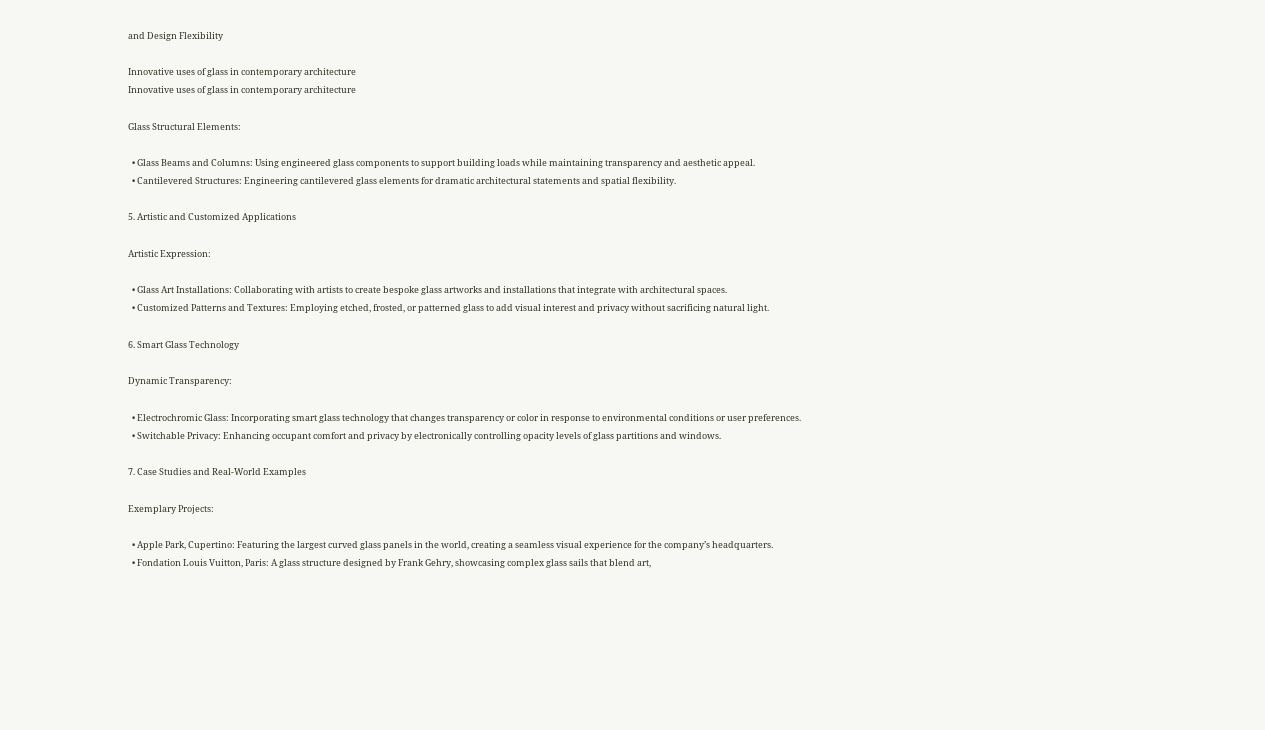and Design Flexibility

Innovative uses of glass in contemporary architecture
Innovative uses of glass in contemporary architecture

Glass Structural Elements:

  • Glass Beams and Columns: Using engineered glass components to support building loads while maintaining transparency and aesthetic appeal.
  • Cantilevered Structures: Engineering cantilevered glass elements for dramatic architectural statements and spatial flexibility.

5. Artistic and Customized Applications

Artistic Expression:

  • Glass Art Installations: Collaborating with artists to create bespoke glass artworks and installations that integrate with architectural spaces.
  • Customized Patterns and Textures: Employing etched, frosted, or patterned glass to add visual interest and privacy without sacrificing natural light.

6. Smart Glass Technology

Dynamic Transparency:

  • Electrochromic Glass: Incorporating smart glass technology that changes transparency or color in response to environmental conditions or user preferences.
  • Switchable Privacy: Enhancing occupant comfort and privacy by electronically controlling opacity levels of glass partitions and windows.

7. Case Studies and Real-World Examples

Exemplary Projects:

  • Apple Park, Cupertino: Featuring the largest curved glass panels in the world, creating a seamless visual experience for the company’s headquarters.
  • Fondation Louis Vuitton, Paris: A glass structure designed by Frank Gehry, showcasing complex glass sails that blend art,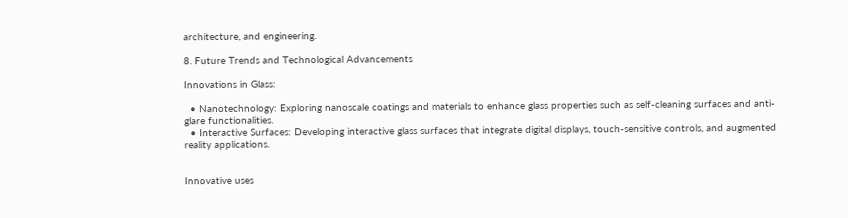architecture, and engineering.

8. Future Trends and Technological Advancements

Innovations in Glass:

  • Nanotechnology: Exploring nanoscale coatings and materials to enhance glass properties such as self-cleaning surfaces and anti-glare functionalities.
  • Interactive Surfaces: Developing interactive glass surfaces that integrate digital displays, touch-sensitive controls, and augmented reality applications.


Innovative uses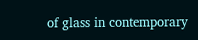of glass in contemporary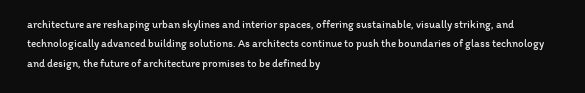architecture are reshaping urban skylines and interior spaces, offering sustainable, visually striking, and technologically advanced building solutions. As architects continue to push the boundaries of glass technology and design, the future of architecture promises to be defined by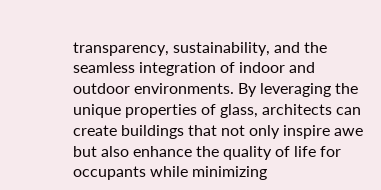transparency, sustainability, and the seamless integration of indoor and outdoor environments. By leveraging the unique properties of glass, architects can create buildings that not only inspire awe but also enhance the quality of life for occupants while minimizing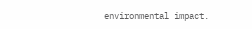environmental impact.